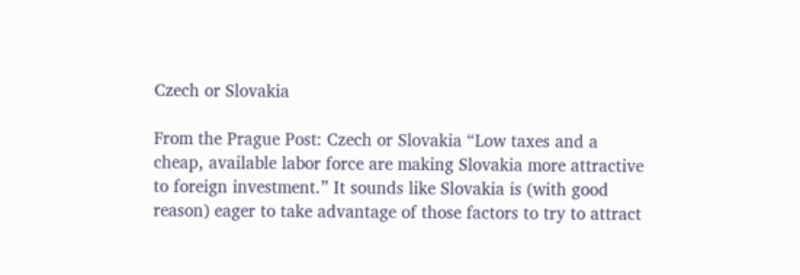Czech or Slovakia

From the Prague Post: Czech or Slovakia “Low taxes and a cheap, available labor force are making Slovakia more attractive to foreign investment.” It sounds like Slovakia is (with good reason) eager to take advantage of those factors to try to attract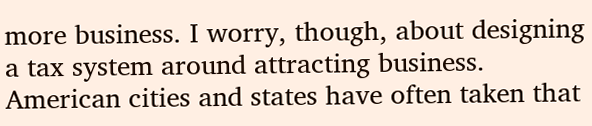more business. I worry, though, about designing a tax system around attracting business. American cities and states have often taken that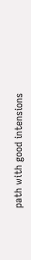path with good intensions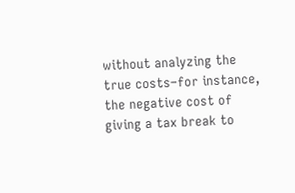without analyzing the true costs–for instance, the negative cost of giving a tax break to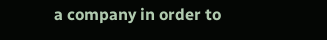a company in order to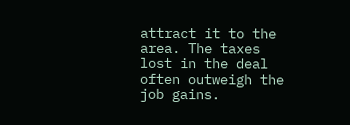attract it to the area. The taxes lost in the deal often outweigh the job gains.